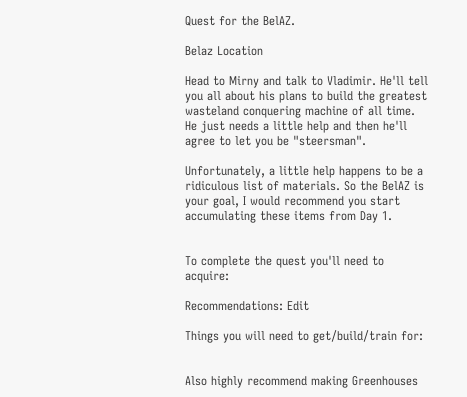Quest for the BelAZ.

Belaz Location

Head to Mirny and talk to Vladimir. He'll tell you all about his plans to build the greatest wasteland conquering machine of all time. He just needs a little help and then he'll agree to let you be "steersman".

Unfortunately, a little help happens to be a ridiculous list of materials. So the BelAZ is your goal, I would recommend you start accumulating these items from Day 1.


To complete the quest you'll need to acquire:

Recommendations: Edit

Things you will need to get/build/train for:


Also highly recommend making Greenhouses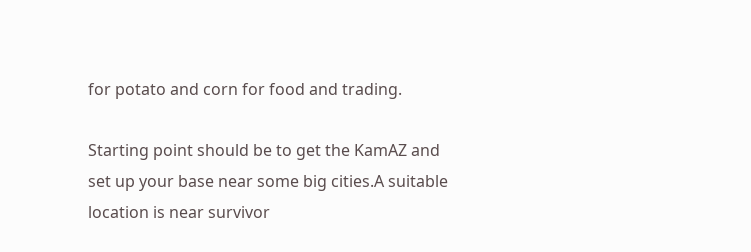for potato and corn for food and trading.

Starting point should be to get the KamAZ and set up your base near some big cities.A suitable location is near survivor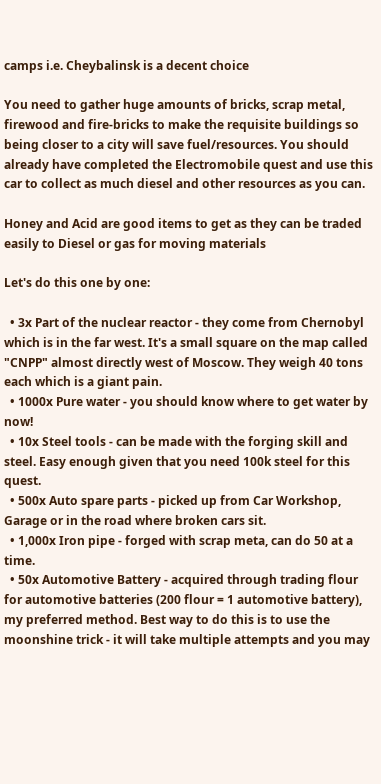camps i.e. Cheybalinsk is a decent choice

You need to gather huge amounts of bricks, scrap metal, firewood and fire-bricks to make the requisite buildings so being closer to a city will save fuel/resources. You should already have completed the Electromobile quest and use this car to collect as much diesel and other resources as you can.

Honey and Acid are good items to get as they can be traded easily to Diesel or gas for moving materials

Let's do this one by one:

  • 3x Part of the nuclear reactor - they come from Chernobyl which is in the far west. It's a small square on the map called "CNPP" almost directly west of Moscow. They weigh 40 tons each which is a giant pain.
  • 1000x Pure water - you should know where to get water by now!
  • 10x Steel tools - can be made with the forging skill and steel. Easy enough given that you need 100k steel for this quest.
  • 500x Auto spare parts - picked up from Car Workshop, Garage or in the road where broken cars sit.
  • 1,000x Iron pipe - forged with scrap meta, can do 50 at a time.
  • 50x Automotive Battery - acquired through trading flour for automotive batteries (200 flour = 1 automotive battery), my preferred method. Best way to do this is to use the moonshine trick - it will take multiple attempts and you may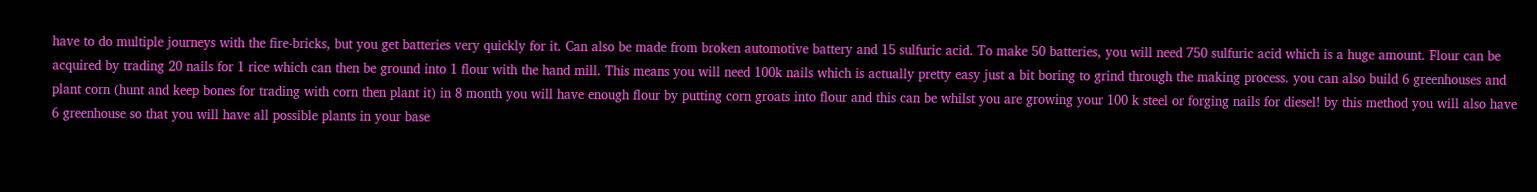have to do multiple journeys with the fire-bricks, but you get batteries very quickly for it. Can also be made from broken automotive battery and 15 sulfuric acid. To make 50 batteries, you will need 750 sulfuric acid which is a huge amount. Flour can be acquired by trading 20 nails for 1 rice which can then be ground into 1 flour with the hand mill. This means you will need 100k nails which is actually pretty easy just a bit boring to grind through the making process. you can also build 6 greenhouses and plant corn (hunt and keep bones for trading with corn then plant it) in 8 month you will have enough flour by putting corn groats into flour and this can be whilst you are growing your 100 k steel or forging nails for diesel! by this method you will also have 6 greenhouse so that you will have all possible plants in your base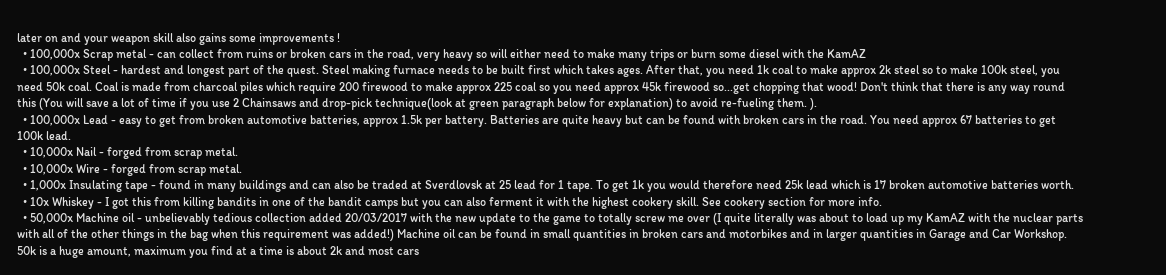later on and your weapon skill also gains some improvements !
  • 100,000x Scrap metal - can collect from ruins or broken cars in the road, very heavy so will either need to make many trips or burn some diesel with the KamAZ
  • 100,000x Steel - hardest and longest part of the quest. Steel making furnace needs to be built first which takes ages. After that, you need 1k coal to make approx 2k steel so to make 100k steel, you need 50k coal. Coal is made from charcoal piles which require 200 firewood to make approx 225 coal so you need approx 45k firewood so...get chopping that wood! Don't think that there is any way round this (You will save a lot of time if you use 2 Chainsaws and drop-pick technique(look at green paragraph below for explanation) to avoid re-fueling them. ).
  • 100,000x Lead - easy to get from broken automotive batteries, approx 1.5k per battery. Batteries are quite heavy but can be found with broken cars in the road. You need approx 67 batteries to get 100k lead.
  • 10,000x Nail - forged from scrap metal.
  • 10,000x Wire - forged from scrap metal.
  • 1,000x Insulating tape - found in many buildings and can also be traded at Sverdlovsk at 25 lead for 1 tape. To get 1k you would therefore need 25k lead which is 17 broken automotive batteries worth.
  • 10x Whiskey - I got this from killing bandits in one of the bandit camps but you can also ferment it with the highest cookery skill. See cookery section for more info.
  • 50,000x Machine oil - unbelievably tedious collection added 20/03/2017 with the new update to the game to totally screw me over (I quite literally was about to load up my KamAZ with the nuclear parts with all of the other things in the bag when this requirement was added!) Machine oil can be found in small quantities in broken cars and motorbikes and in larger quantities in Garage and Car Workshop. 50k is a huge amount, maximum you find at a time is about 2k and most cars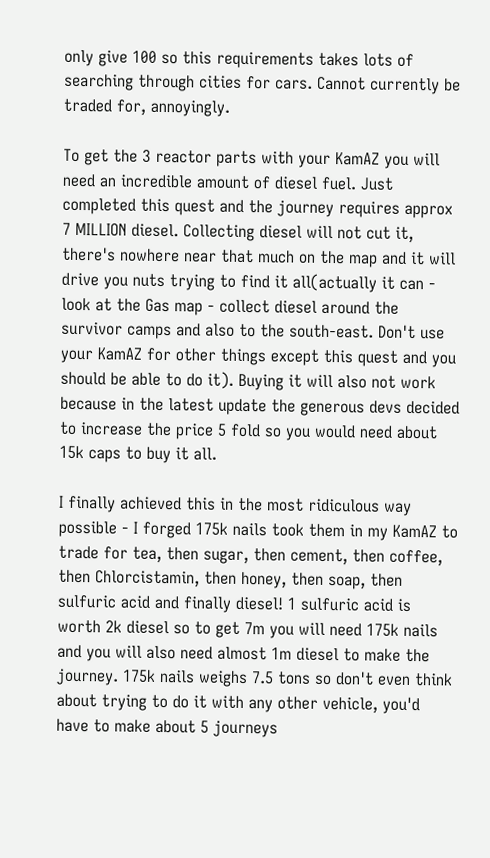only give 100 so this requirements takes lots of searching through cities for cars. Cannot currently be traded for, annoyingly.

To get the 3 reactor parts with your KamAZ you will need an incredible amount of diesel fuel. Just completed this quest and the journey requires approx 7 MILLION diesel. Collecting diesel will not cut it, there's nowhere near that much on the map and it will drive you nuts trying to find it all(actually it can - look at the Gas map - collect diesel around the survivor camps and also to the south-east. Don't use your KamAZ for other things except this quest and you should be able to do it). Buying it will also not work because in the latest update the generous devs decided to increase the price 5 fold so you would need about 15k caps to buy it all.

I finally achieved this in the most ridiculous way possible - I forged 175k nails took them in my KamAZ to trade for tea, then sugar, then cement, then coffee, then Chlorcistamin, then honey, then soap, then sulfuric acid and finally diesel! 1 sulfuric acid is worth 2k diesel so to get 7m you will need 175k nails and you will also need almost 1m diesel to make the journey. 175k nails weighs 7.5 tons so don't even think about trying to do it with any other vehicle, you'd have to make about 5 journeys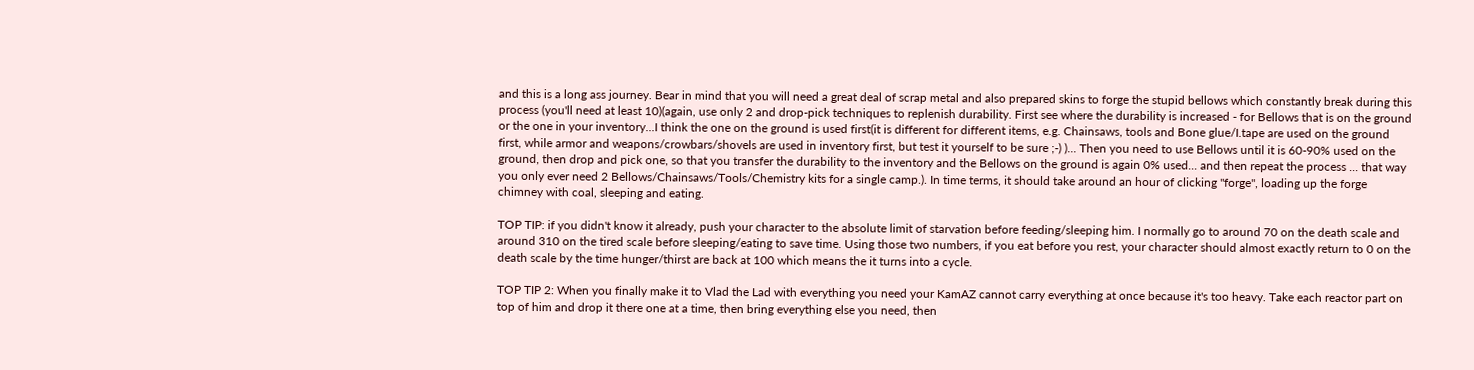and this is a long ass journey. Bear in mind that you will need a great deal of scrap metal and also prepared skins to forge the stupid bellows which constantly break during this process (you'll need at least 10)(again, use only 2 and drop-pick techniques to replenish durability. First see where the durability is increased - for Bellows that is on the ground or the one in your inventory...I think the one on the ground is used first(it is different for different items, e.g. Chainsaws, tools and Bone glue/I.tape are used on the ground first, while armor and weapons/crowbars/shovels are used in inventory first, but test it yourself to be sure ;-) )... Then you need to use Bellows until it is 60-90% used on the ground, then drop and pick one, so that you transfer the durability to the inventory and the Bellows on the ground is again 0% used... and then repeat the process ... that way you only ever need 2 Bellows/Chainsaws/Tools/Chemistry kits for a single camp.). In time terms, it should take around an hour of clicking "forge", loading up the forge chimney with coal, sleeping and eating.

TOP TIP: if you didn't know it already, push your character to the absolute limit of starvation before feeding/sleeping him. I normally go to around 70 on the death scale and around 310 on the tired scale before sleeping/eating to save time. Using those two numbers, if you eat before you rest, your character should almost exactly return to 0 on the death scale by the time hunger/thirst are back at 100 which means the it turns into a cycle.

TOP TIP 2: When you finally make it to Vlad the Lad with everything you need your KamAZ cannot carry everything at once because it's too heavy. Take each reactor part on top of him and drop it there one at a time, then bring everything else you need, then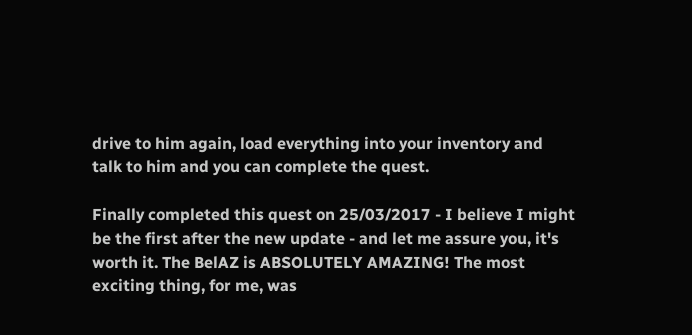drive to him again, load everything into your inventory and talk to him and you can complete the quest.

Finally completed this quest on 25/03/2017 - I believe I might be the first after the new update - and let me assure you, it's worth it. The BelAZ is ABSOLUTELY AMAZING! The most exciting thing, for me, was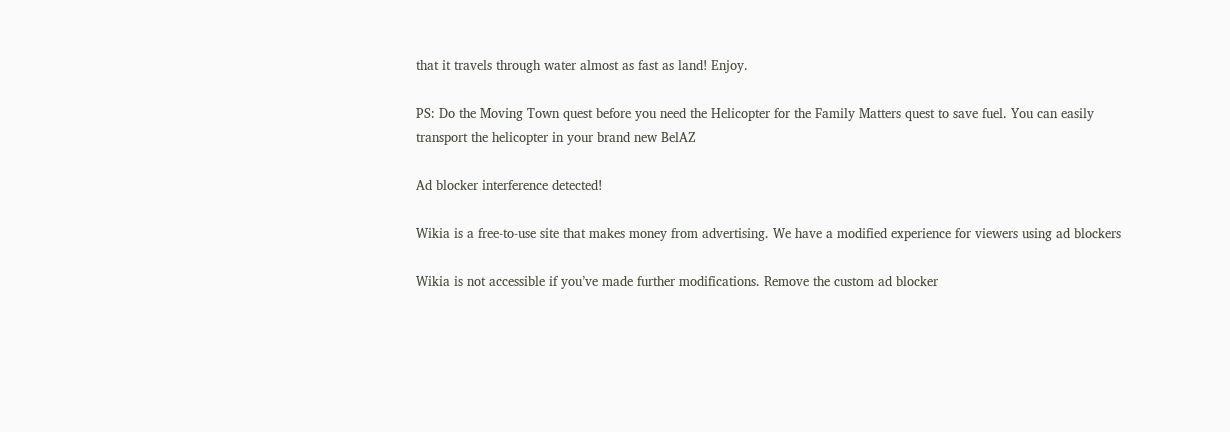that it travels through water almost as fast as land! Enjoy.

PS: Do the Moving Town quest before you need the Helicopter for the Family Matters quest to save fuel. You can easily transport the helicopter in your brand new BelAZ

Ad blocker interference detected!

Wikia is a free-to-use site that makes money from advertising. We have a modified experience for viewers using ad blockers

Wikia is not accessible if you’ve made further modifications. Remove the custom ad blocker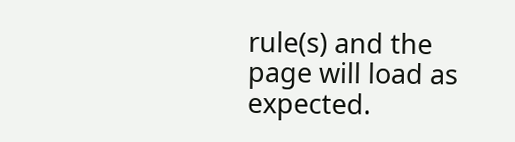rule(s) and the page will load as expected.